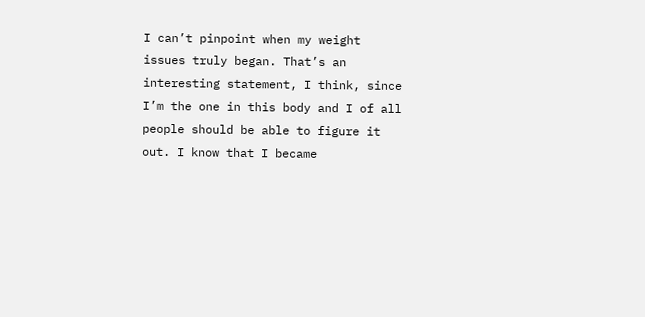I can’t pinpoint when my weight issues truly began. That’s an interesting statement, I think, since I’m the one in this body and I of all people should be able to figure it out. I know that I became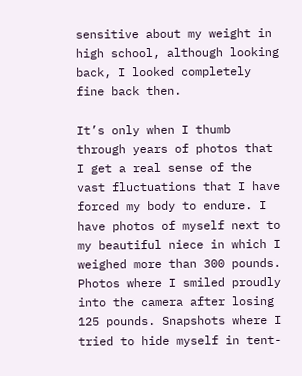sensitive about my weight in high school, although looking back, I looked completely fine back then.

It’s only when I thumb through years of photos that I get a real sense of the vast fluctuations that I have forced my body to endure. I have photos of myself next to my beautiful niece in which I weighed more than 300 pounds. Photos where I smiled proudly into the camera after losing 125 pounds. Snapshots where I tried to hide myself in tent-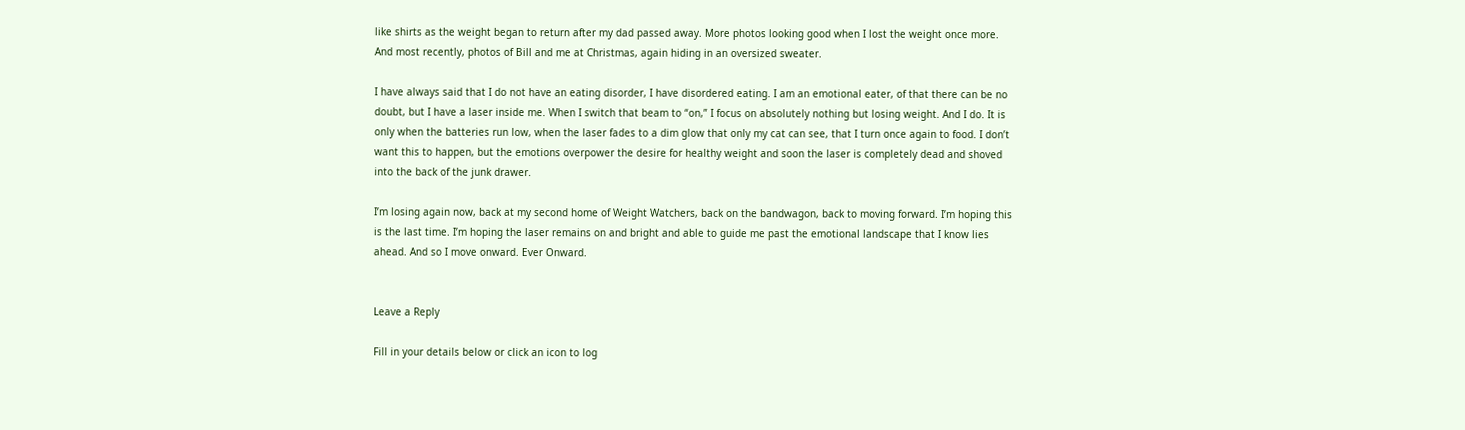like shirts as the weight began to return after my dad passed away. More photos looking good when I lost the weight once more. And most recently, photos of Bill and me at Christmas, again hiding in an oversized sweater.

I have always said that I do not have an eating disorder, I have disordered eating. I am an emotional eater, of that there can be no doubt, but I have a laser inside me. When I switch that beam to “on,” I focus on absolutely nothing but losing weight. And I do. It is only when the batteries run low, when the laser fades to a dim glow that only my cat can see, that I turn once again to food. I don’t want this to happen, but the emotions overpower the desire for healthy weight and soon the laser is completely dead and shoved into the back of the junk drawer.

I’m losing again now, back at my second home of Weight Watchers, back on the bandwagon, back to moving forward. I’m hoping this is the last time. I’m hoping the laser remains on and bright and able to guide me past the emotional landscape that I know lies ahead. And so I move onward. Ever Onward.


Leave a Reply

Fill in your details below or click an icon to log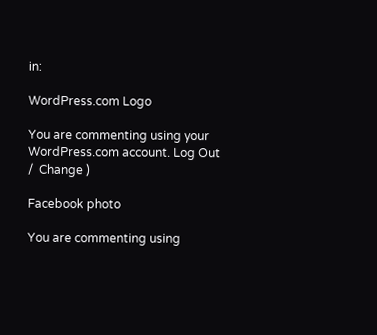in:

WordPress.com Logo

You are commenting using your WordPress.com account. Log Out /  Change )

Facebook photo

You are commenting using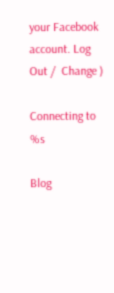your Facebook account. Log Out /  Change )

Connecting to %s

Blog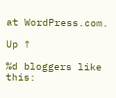at WordPress.com.

Up ↑

%d bloggers like this: